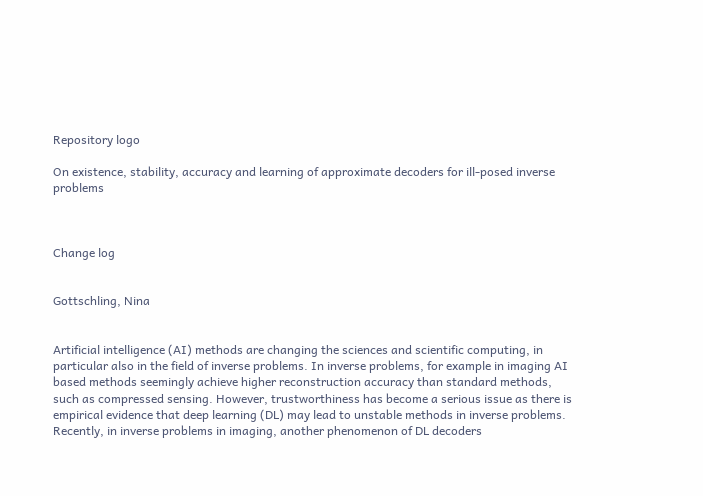Repository logo

On existence, stability, accuracy and learning of approximate decoders for ill-posed inverse problems



Change log


Gottschling, Nina


Artificial intelligence (AI) methods are changing the sciences and scientific computing, in particular also in the field of inverse problems. In inverse problems, for example in imaging AI based methods seemingly achieve higher reconstruction accuracy than standard methods, such as compressed sensing. However, trustworthiness has become a serious issue as there is empirical evidence that deep learning (DL) may lead to unstable methods in inverse problems. Recently, in inverse problems in imaging, another phenomenon of DL decoders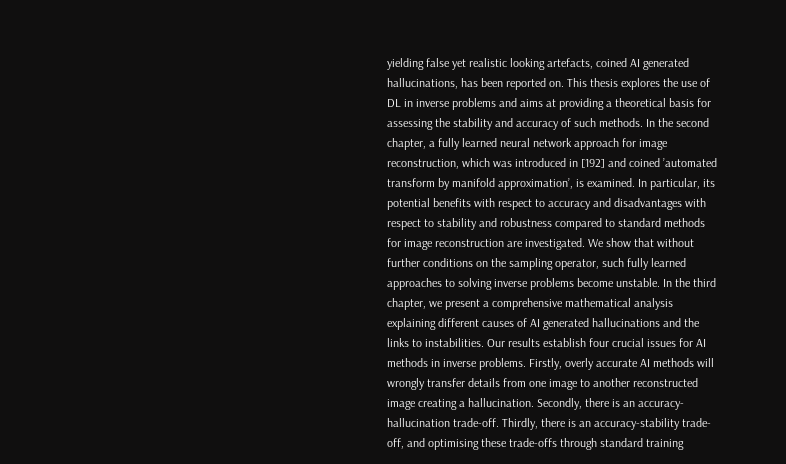yielding false yet realistic looking artefacts, coined AI generated hallucinations, has been reported on. This thesis explores the use of DL in inverse problems and aims at providing a theoretical basis for assessing the stability and accuracy of such methods. In the second chapter, a fully learned neural network approach for image reconstruction, which was introduced in [192] and coined ’automated transform by manifold approximation’, is examined. In particular, its potential benefits with respect to accuracy and disadvantages with respect to stability and robustness compared to standard methods for image reconstruction are investigated. We show that without further conditions on the sampling operator, such fully learned approaches to solving inverse problems become unstable. In the third chapter, we present a comprehensive mathematical analysis explaining different causes of AI generated hallucinations and the links to instabilities. Our results establish four crucial issues for AI methods in inverse problems. Firstly, overly accurate AI methods will wrongly transfer details from one image to another reconstructed image creating a hallucination. Secondly, there is an accuracy-hallucination trade-off. Thirdly, there is an accuracy-stability trade-off, and optimising these trade-offs through standard training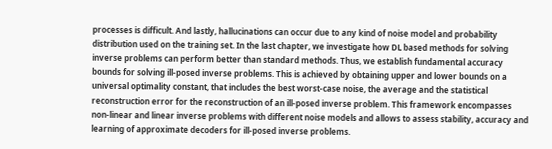processes is difficult. And lastly, hallucinations can occur due to any kind of noise model and probability distribution used on the training set. In the last chapter, we investigate how DL based methods for solving inverse problems can perform better than standard methods. Thus, we establish fundamental accuracy bounds for solving ill-posed inverse problems. This is achieved by obtaining upper and lower bounds on a universal optimality constant, that includes the best worst-case noise, the average and the statistical reconstruction error for the reconstruction of an ill-posed inverse problem. This framework encompasses non-linear and linear inverse problems with different noise models and allows to assess stability, accuracy and learning of approximate decoders for ill-posed inverse problems.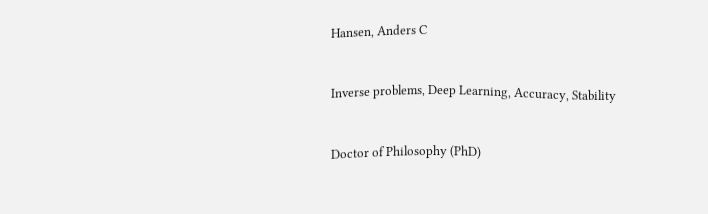Hansen, Anders C


Inverse problems, Deep Learning, Accuracy, Stability


Doctor of Philosophy (PhD)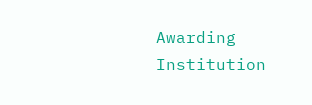Awarding Institution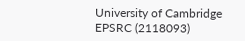University of Cambridge
EPSRC (2118093)